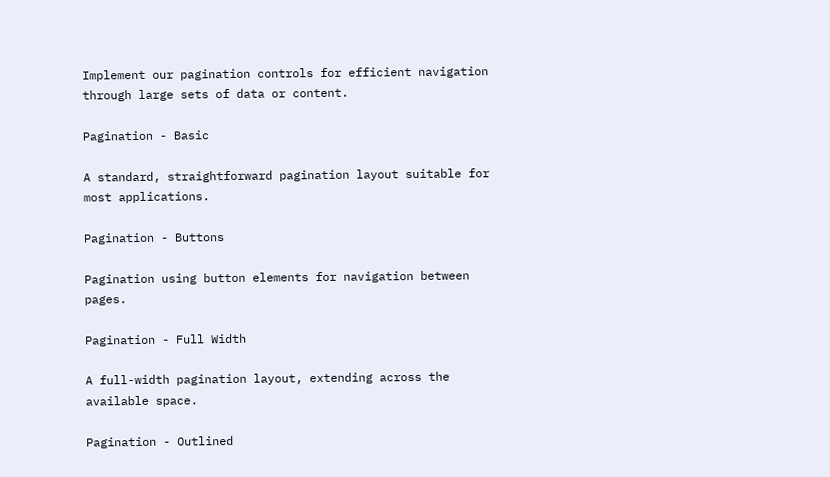Implement our pagination controls for efficient navigation through large sets of data or content.

Pagination - Basic

A standard, straightforward pagination layout suitable for most applications.

Pagination - Buttons

Pagination using button elements for navigation between pages.

Pagination - Full Width

A full-width pagination layout, extending across the available space.

Pagination - Outlined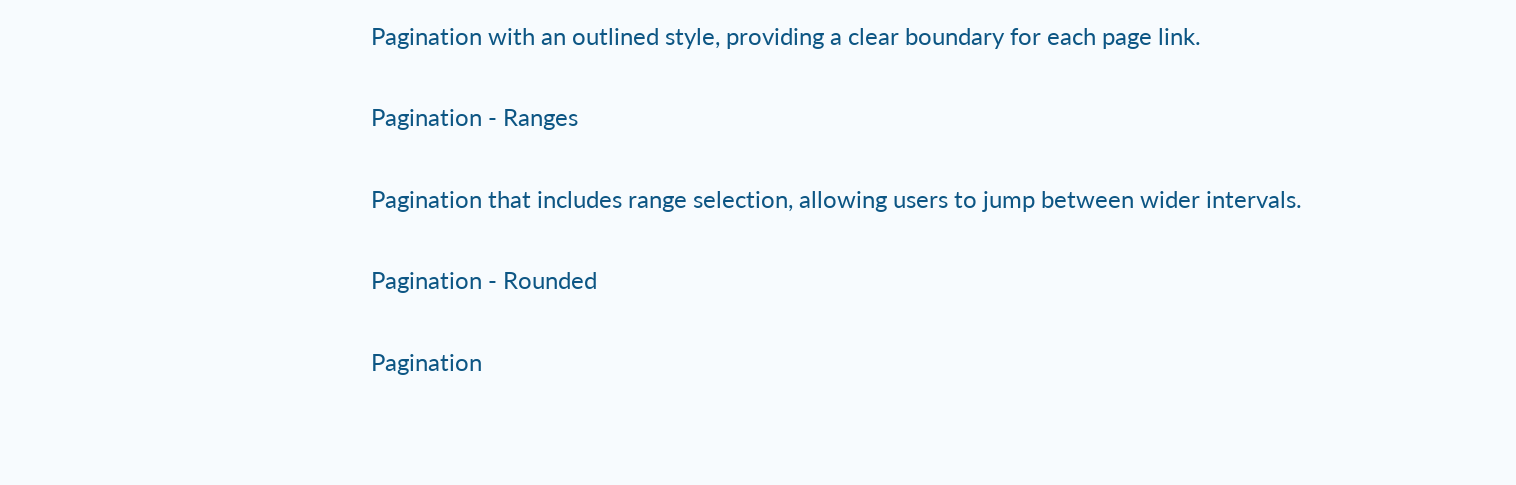Pagination with an outlined style, providing a clear boundary for each page link.

Pagination - Ranges

Pagination that includes range selection, allowing users to jump between wider intervals.

Pagination - Rounded

Pagination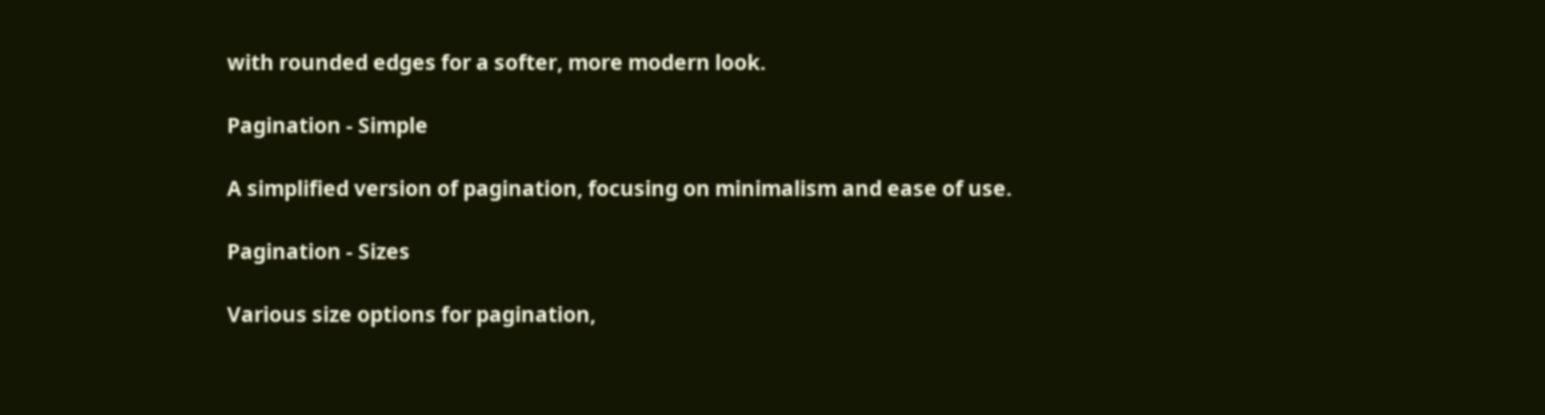with rounded edges for a softer, more modern look.

Pagination - Simple

A simplified version of pagination, focusing on minimalism and ease of use.

Pagination - Sizes

Various size options for pagination,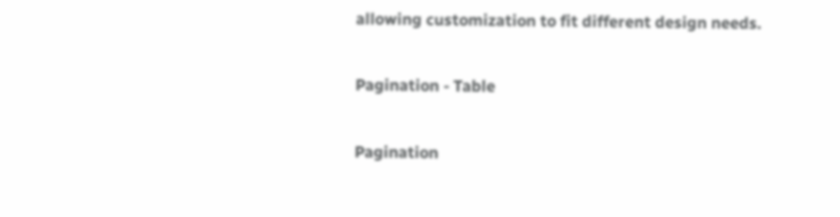allowing customization to fit different design needs.

Pagination - Table

Pagination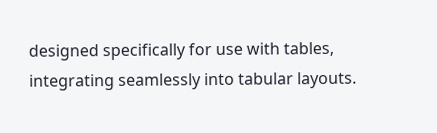designed specifically for use with tables, integrating seamlessly into tabular layouts.